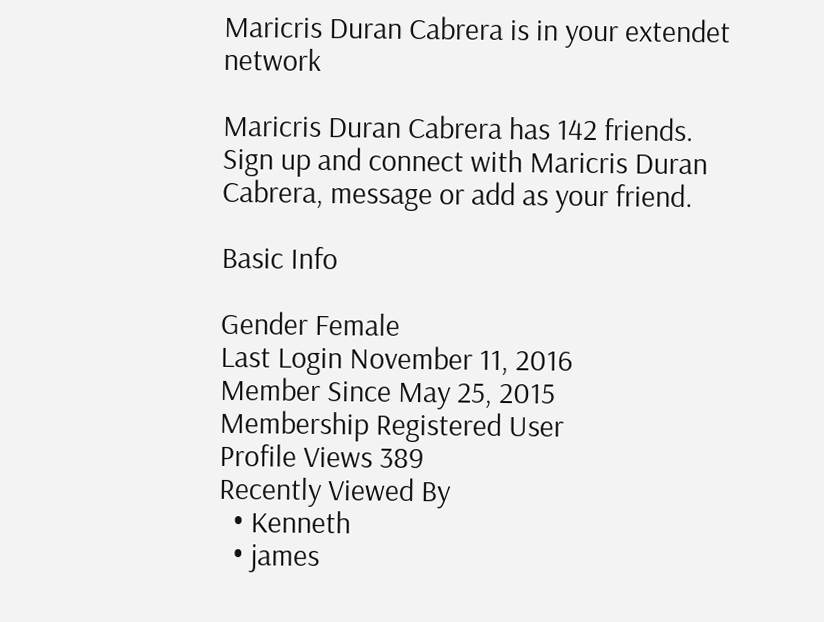Maricris Duran Cabrera is in your extendet network

Maricris Duran Cabrera has 142 friends. Sign up and connect with Maricris Duran Cabrera, message or add as your friend.

Basic Info

Gender Female
Last Login November 11, 2016
Member Since May 25, 2015
Membership Registered User
Profile Views 389
Recently Viewed By
  • Kenneth
  • james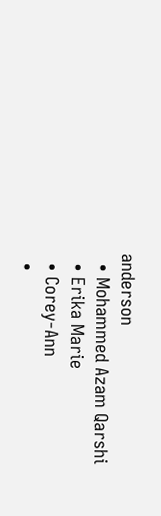anderson
  • Mohammed Azam Qarshi
  • Erika Marie
  • Corey-Ann
  •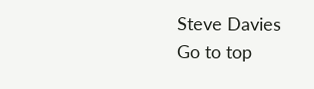Steve Davies
Go to top